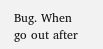Bug. When go out after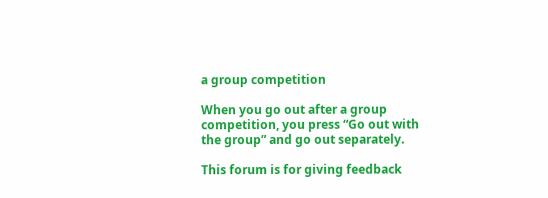a group competition

When you go out after a group competition, you press “Go out with the group” and go out separately.

This forum is for giving feedback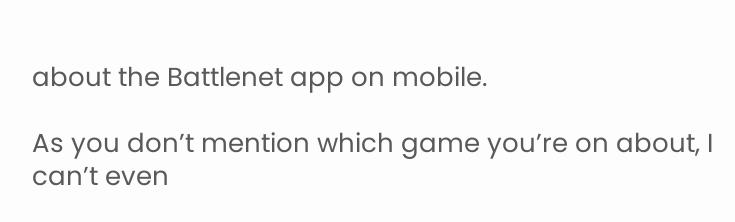about the Battlenet app on mobile.

As you don’t mention which game you’re on about, I can’t even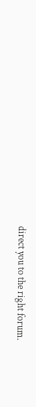direct you to the right forum.